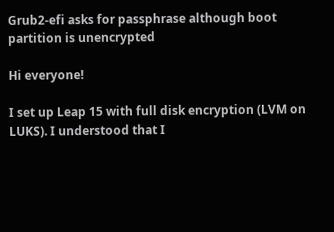Grub2-efi asks for passphrase although boot partition is unencrypted

Hi everyone!

I set up Leap 15 with full disk encryption (LVM on LUKS). I understood that I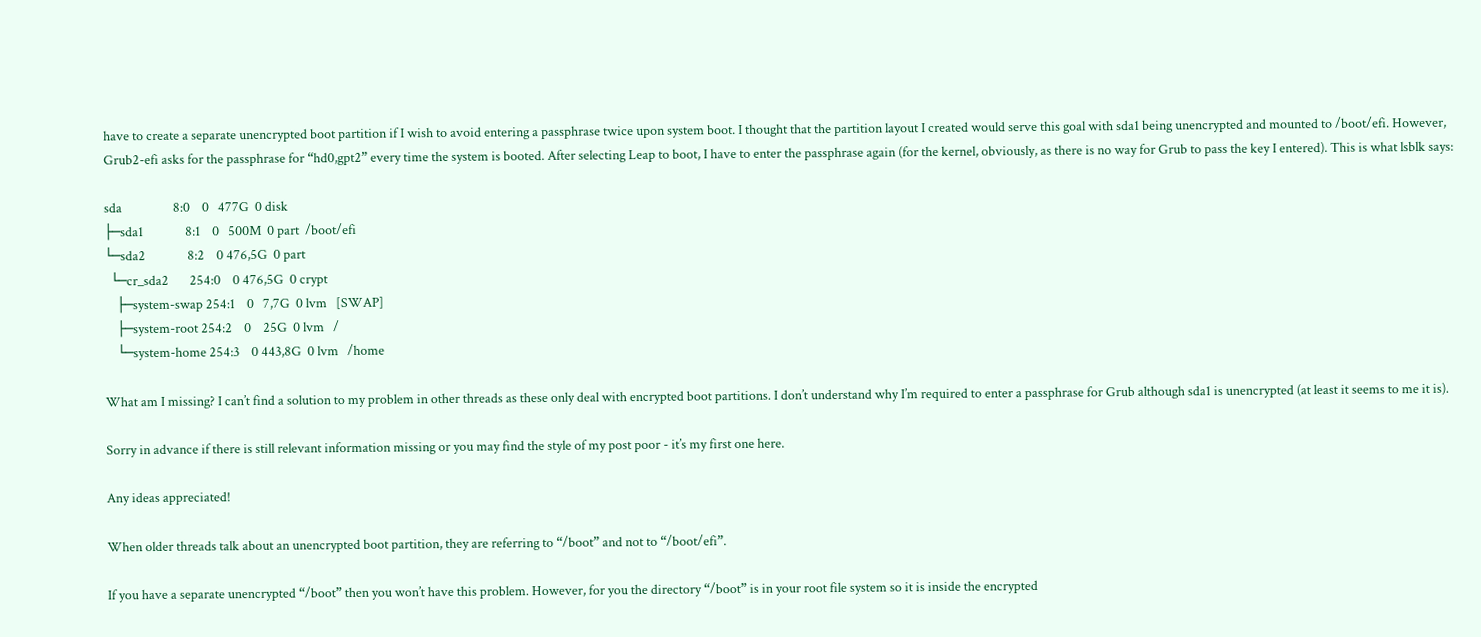have to create a separate unencrypted boot partition if I wish to avoid entering a passphrase twice upon system boot. I thought that the partition layout I created would serve this goal with sda1 being unencrypted and mounted to /boot/efi. However, Grub2-efi asks for the passphrase for “hd0,gpt2” every time the system is booted. After selecting Leap to boot, I have to enter the passphrase again (for the kernel, obviously, as there is no way for Grub to pass the key I entered). This is what lsblk says:

sda                 8:0    0   477G  0 disk
├─sda1              8:1    0   500M  0 part  /boot/efi
└─sda2              8:2    0 476,5G  0 part
  └─cr_sda2       254:0    0 476,5G  0 crypt
    ├─system-swap 254:1    0   7,7G  0 lvm   [SWAP]
    ├─system-root 254:2    0    25G  0 lvm   /
    └─system-home 254:3    0 443,8G  0 lvm   /home

What am I missing? I can’t find a solution to my problem in other threads as these only deal with encrypted boot partitions. I don’t understand why I’m required to enter a passphrase for Grub although sda1 is unencrypted (at least it seems to me it is).

Sorry in advance if there is still relevant information missing or you may find the style of my post poor - it’s my first one here.

Any ideas appreciated!

When older threads talk about an unencrypted boot partition, they are referring to “/boot” and not to “/boot/efi”.

If you have a separate unencrypted “/boot” then you won’t have this problem. However, for you the directory “/boot” is in your root file system so it is inside the encrypted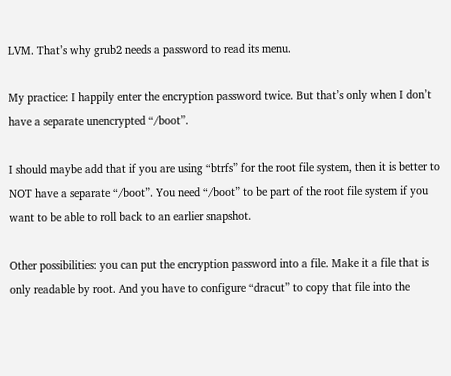LVM. That’s why grub2 needs a password to read its menu.

My practice: I happily enter the encryption password twice. But that’s only when I don’t have a separate unencrypted “/boot”.

I should maybe add that if you are using “btrfs” for the root file system, then it is better to NOT have a separate “/boot”. You need “/boot” to be part of the root file system if you want to be able to roll back to an earlier snapshot.

Other possibilities: you can put the encryption password into a file. Make it a file that is only readable by root. And you have to configure “dracut” to copy that file into the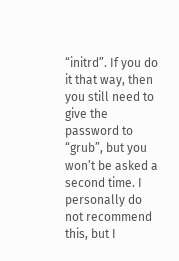“initrd”. If you do it that way, then you still need to give the password to “grub”, but you won’t be asked a second time. I personally do not recommend this, but I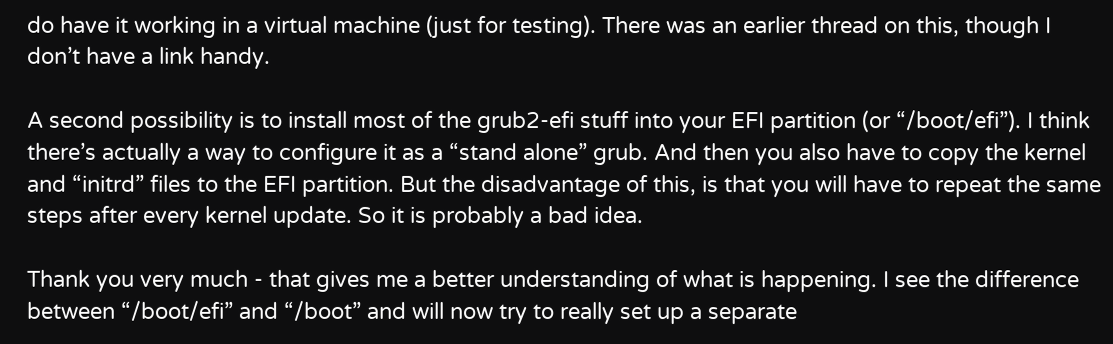do have it working in a virtual machine (just for testing). There was an earlier thread on this, though I don’t have a link handy.

A second possibility is to install most of the grub2-efi stuff into your EFI partition (or “/boot/efi”). I think there’s actually a way to configure it as a “stand alone” grub. And then you also have to copy the kernel and “initrd” files to the EFI partition. But the disadvantage of this, is that you will have to repeat the same steps after every kernel update. So it is probably a bad idea.

Thank you very much - that gives me a better understanding of what is happening. I see the difference between “/boot/efi” and “/boot” and will now try to really set up a separate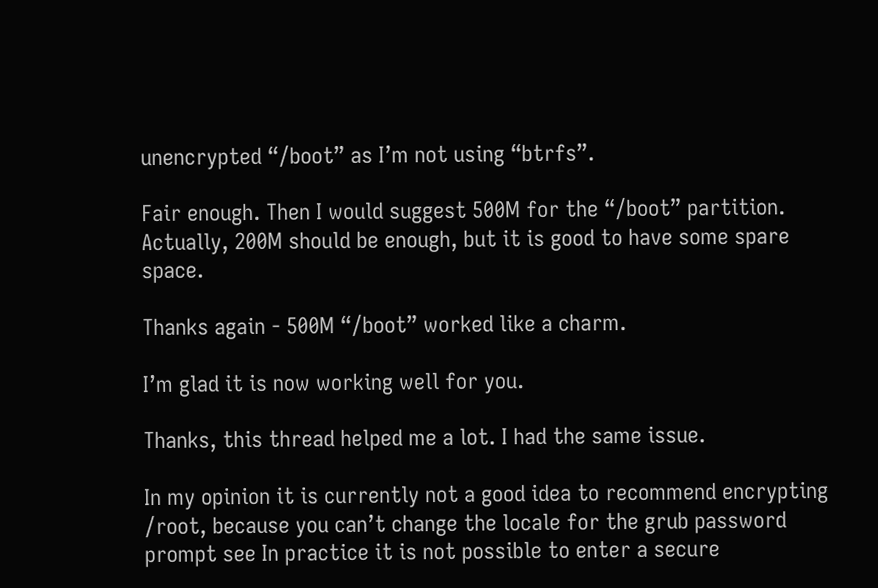unencrypted “/boot” as I’m not using “btrfs”.

Fair enough. Then I would suggest 500M for the “/boot” partition. Actually, 200M should be enough, but it is good to have some spare space.

Thanks again - 500M “/boot” worked like a charm.

I’m glad it is now working well for you.

Thanks, this thread helped me a lot. I had the same issue.

In my opinion it is currently not a good idea to recommend encrypting /root, because you can’t change the locale for the grub password prompt see In practice it is not possible to enter a secure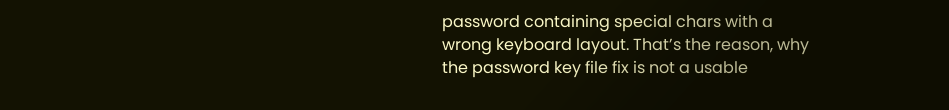password containing special chars with a wrong keyboard layout. That’s the reason, why the password key file fix is not a usable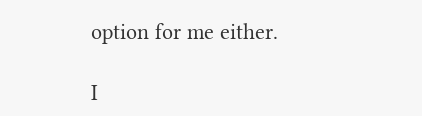option for me either.

I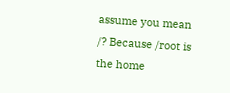assume you mean /? Because /root is the home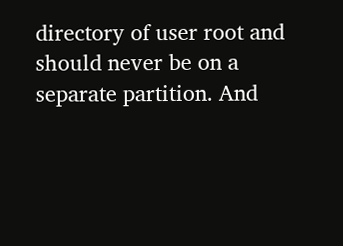directory of user root and should never be on a separate partition. And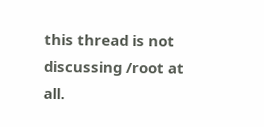this thread is not discussing /root at all.